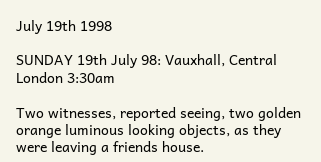July 19th 1998

SUNDAY 19th July 98: Vauxhall, Central London 3:30am

Two witnesses, reported seeing, two golden orange luminous looking objects, as they were leaving a friends house.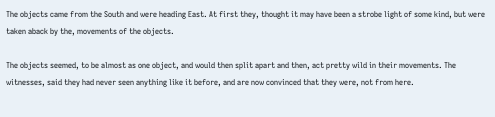The objects came from the South and were heading East. At first they, thought it may have been a strobe light of some kind, but were taken aback by the, movements of the objects.

The objects seemed, to be almost as one object, and would then split apart and then, act pretty wild in their movements. The witnesses, said they had never seen anything like it before, and are now convinced that they were, not from here.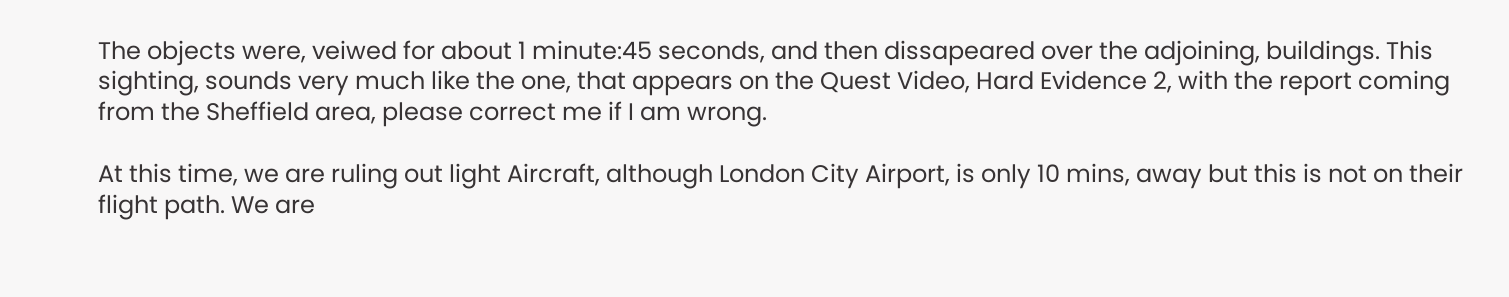The objects were, veiwed for about 1 minute:45 seconds, and then dissapeared over the adjoining, buildings. This sighting, sounds very much like the one, that appears on the Quest Video, Hard Evidence 2, with the report coming from the Sheffield area, please correct me if I am wrong.

At this time, we are ruling out light Aircraft, although London City Airport, is only 10 mins, away but this is not on their flight path. We are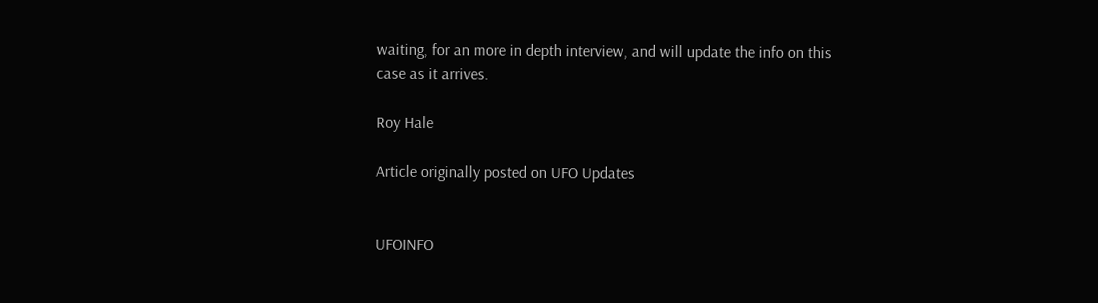waiting, for an more in depth interview, and will update the info on this case as it arrives.

Roy Hale

Article originally posted on UFO Updates


UFOINFO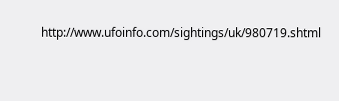http://www.ufoinfo.com/sightings/uk/980719.shtml